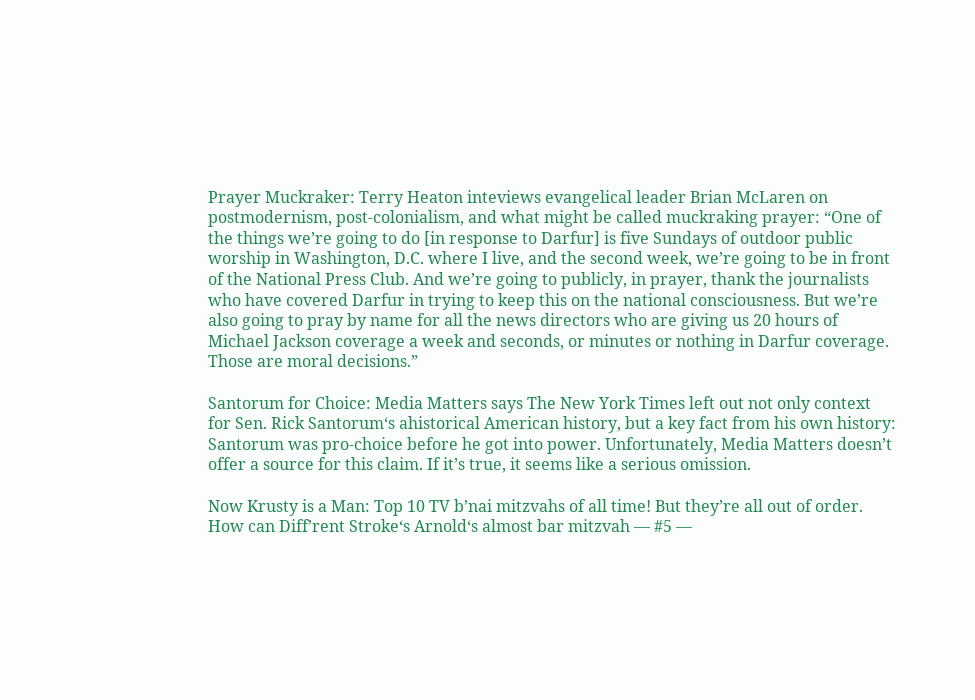Prayer Muckraker: Terry Heaton inteviews evangelical leader Brian McLaren on postmodernism, post-colonialism, and what might be called muckraking prayer: “One of the things we’re going to do [in response to Darfur] is five Sundays of outdoor public worship in Washington, D.C. where I live, and the second week, we’re going to be in front of the National Press Club. And we’re going to publicly, in prayer, thank the journalists who have covered Darfur in trying to keep this on the national consciousness. But we’re also going to pray by name for all the news directors who are giving us 20 hours of Michael Jackson coverage a week and seconds, or minutes or nothing in Darfur coverage. Those are moral decisions.”

Santorum for Choice: Media Matters says The New York Times left out not only context for Sen. Rick Santorum‘s ahistorical American history, but a key fact from his own history: Santorum was pro-choice before he got into power. Unfortunately, Media Matters doesn’t offer a source for this claim. If it’s true, it seems like a serious omission.

Now Krusty is a Man: Top 10 TV b’nai mitzvahs of all time! But they’re all out of order. How can Diff’rent Stroke‘s Arnold‘s almost bar mitzvah — #5 —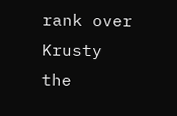rank over Krusty the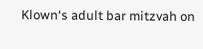Klown‘s adult bar mitzvah on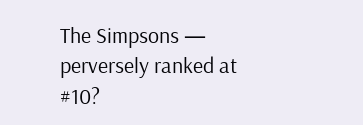The Simpsons — perversely ranked at #10?